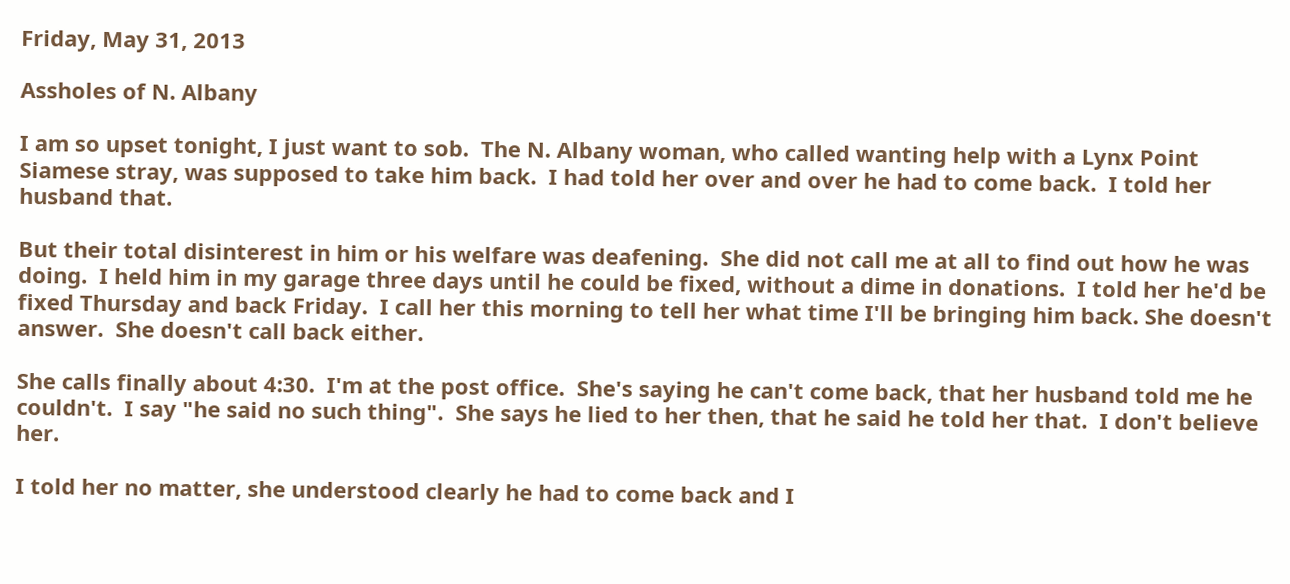Friday, May 31, 2013

Assholes of N. Albany

I am so upset tonight, I just want to sob.  The N. Albany woman, who called wanting help with a Lynx Point Siamese stray, was supposed to take him back.  I had told her over and over he had to come back.  I told her husband that.

But their total disinterest in him or his welfare was deafening.  She did not call me at all to find out how he was doing.  I held him in my garage three days until he could be fixed, without a dime in donations.  I told her he'd be fixed Thursday and back Friday.  I call her this morning to tell her what time I'll be bringing him back. She doesn't answer.  She doesn't call back either.

She calls finally about 4:30.  I'm at the post office.  She's saying he can't come back, that her husband told me he couldn't.  I say "he said no such thing".  She says he lied to her then, that he said he told her that.  I don't believe her.

I told her no matter, she understood clearly he had to come back and I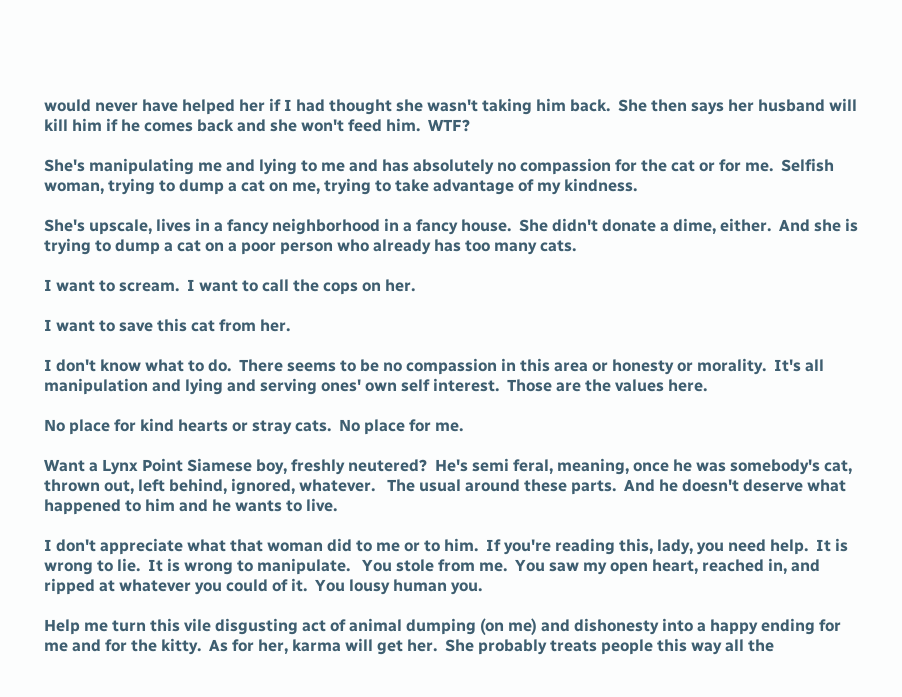would never have helped her if I had thought she wasn't taking him back.  She then says her husband will kill him if he comes back and she won't feed him.  WTF?

She's manipulating me and lying to me and has absolutely no compassion for the cat or for me.  Selfish woman, trying to dump a cat on me, trying to take advantage of my kindness.

She's upscale, lives in a fancy neighborhood in a fancy house.  She didn't donate a dime, either.  And she is trying to dump a cat on a poor person who already has too many cats.

I want to scream.  I want to call the cops on her.

I want to save this cat from her.

I don't know what to do.  There seems to be no compassion in this area or honesty or morality.  It's all manipulation and lying and serving ones' own self interest.  Those are the values here.

No place for kind hearts or stray cats.  No place for me.

Want a Lynx Point Siamese boy, freshly neutered?  He's semi feral, meaning, once he was somebody's cat, thrown out, left behind, ignored, whatever.   The usual around these parts.  And he doesn't deserve what happened to him and he wants to live.

I don't appreciate what that woman did to me or to him.  If you're reading this, lady, you need help.  It is wrong to lie.  It is wrong to manipulate.   You stole from me.  You saw my open heart, reached in, and ripped at whatever you could of it.  You lousy human you.

Help me turn this vile disgusting act of animal dumping (on me) and dishonesty into a happy ending for me and for the kitty.  As for her, karma will get her.  She probably treats people this way all the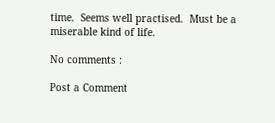time.  Seems well practised.  Must be a miserable kind of life.

No comments :

Post a Comment